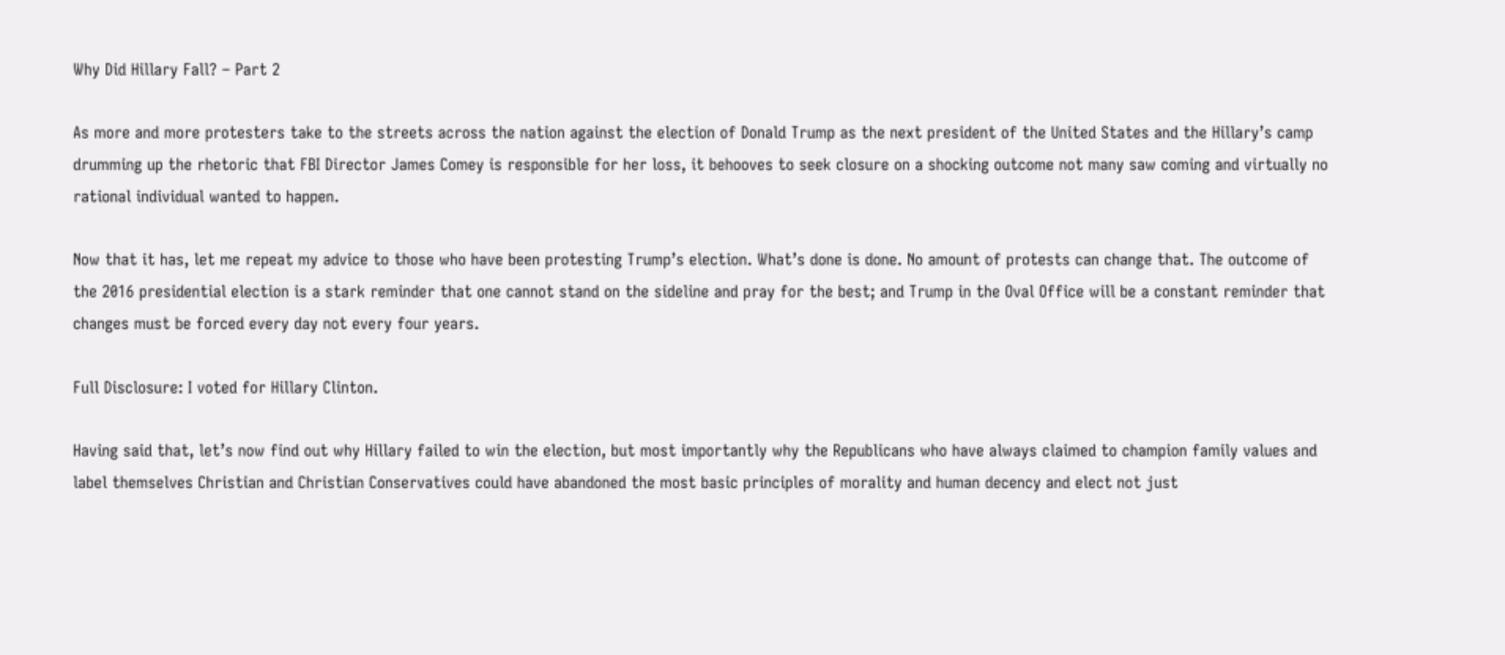Why Did Hillary Fall? – Part 2

As more and more protesters take to the streets across the nation against the election of Donald Trump as the next president of the United States and the Hillary’s camp drumming up the rhetoric that FBI Director James Comey is responsible for her loss, it behooves to seek closure on a shocking outcome not many saw coming and virtually no rational individual wanted to happen.

Now that it has, let me repeat my advice to those who have been protesting Trump’s election. What’s done is done. No amount of protests can change that. The outcome of the 2016 presidential election is a stark reminder that one cannot stand on the sideline and pray for the best; and Trump in the Oval Office will be a constant reminder that changes must be forced every day not every four years.

Full Disclosure: I voted for Hillary Clinton.

Having said that, let’s now find out why Hillary failed to win the election, but most importantly why the Republicans who have always claimed to champion family values and label themselves Christian and Christian Conservatives could have abandoned the most basic principles of morality and human decency and elect not just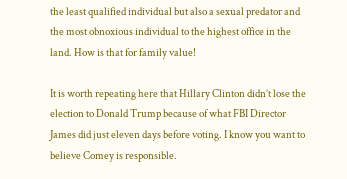the least qualified individual but also a sexual predator and the most obnoxious individual to the highest office in the land. How is that for family value!

It is worth repeating here that Hillary Clinton didn’t lose the election to Donald Trump because of what FBI Director James did just eleven days before voting. I know you want to believe Comey is responsible.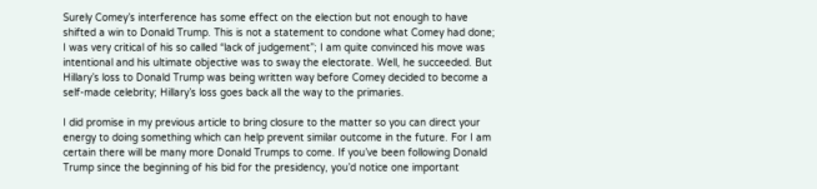Surely Comey’s interference has some effect on the election but not enough to have shifted a win to Donald Trump. This is not a statement to condone what Comey had done; I was very critical of his so called “lack of judgement”; I am quite convinced his move was intentional and his ultimate objective was to sway the electorate. Well, he succeeded. But Hillary’s loss to Donald Trump was being written way before Comey decided to become a self-made celebrity; Hillary’s loss goes back all the way to the primaries.

I did promise in my previous article to bring closure to the matter so you can direct your energy to doing something which can help prevent similar outcome in the future. For I am certain there will be many more Donald Trumps to come. If you’ve been following Donald Trump since the beginning of his bid for the presidency, you’d notice one important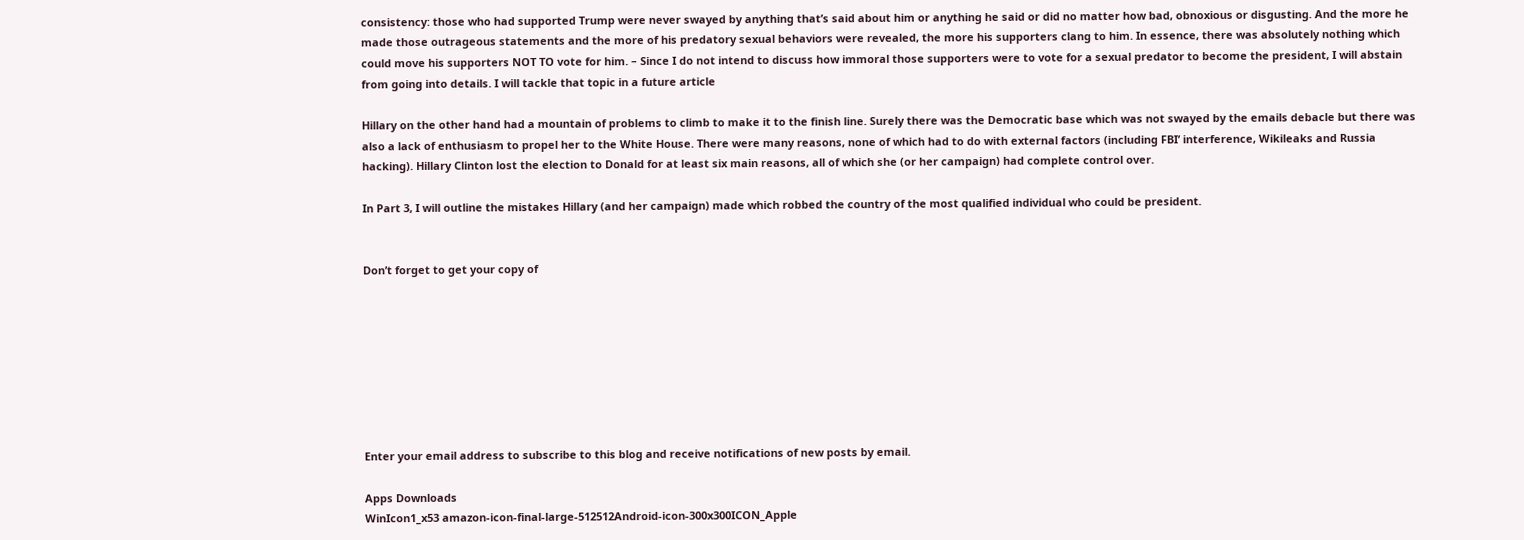consistency: those who had supported Trump were never swayed by anything that’s said about him or anything he said or did no matter how bad, obnoxious or disgusting. And the more he made those outrageous statements and the more of his predatory sexual behaviors were revealed, the more his supporters clang to him. In essence, there was absolutely nothing which could move his supporters NOT TO vote for him. – Since I do not intend to discuss how immoral those supporters were to vote for a sexual predator to become the president, I will abstain from going into details. I will tackle that topic in a future article

Hillary on the other hand had a mountain of problems to climb to make it to the finish line. Surely there was the Democratic base which was not swayed by the emails debacle but there was also a lack of enthusiasm to propel her to the White House. There were many reasons, none of which had to do with external factors (including FBI’ interference, Wikileaks and Russia hacking). Hillary Clinton lost the election to Donald for at least six main reasons, all of which she (or her campaign) had complete control over.

In Part 3, I will outline the mistakes Hillary (and her campaign) made which robbed the country of the most qualified individual who could be president.


Don’t forget to get your copy of








Enter your email address to subscribe to this blog and receive notifications of new posts by email.

Apps Downloads
WinIcon1_x53 amazon-icon-final-large-512512Android-icon-300x300ICON_Apple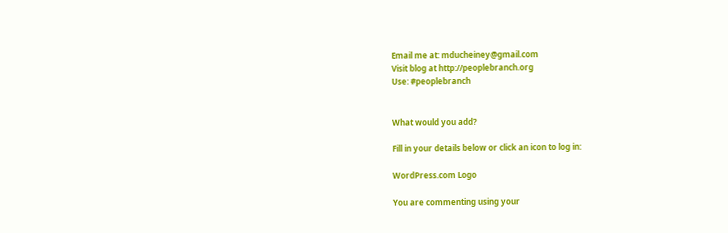Email me at: mducheiney@gmail.com
Visit blog at http://peoplebranch.org
Use: #peoplebranch


What would you add?

Fill in your details below or click an icon to log in:

WordPress.com Logo

You are commenting using your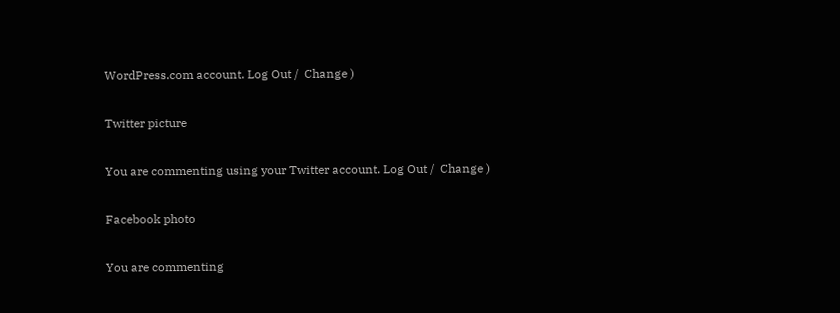WordPress.com account. Log Out /  Change )

Twitter picture

You are commenting using your Twitter account. Log Out /  Change )

Facebook photo

You are commenting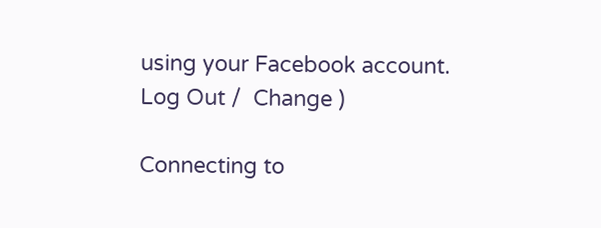using your Facebook account. Log Out /  Change )

Connecting to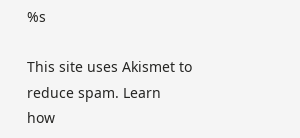%s

This site uses Akismet to reduce spam. Learn how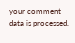your comment data is processed.